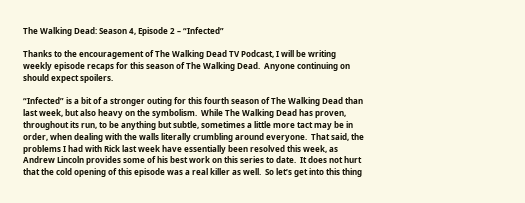The Walking Dead: Season 4, Episode 2 – “Infected”

Thanks to the encouragement of The Walking Dead TV Podcast, I will be writing weekly episode recaps for this season of The Walking Dead.  Anyone continuing on should expect spoilers.

“Infected” is a bit of a stronger outing for this fourth season of The Walking Dead than last week, but also heavy on the symbolism.  While The Walking Dead has proven, throughout its run, to be anything but subtle, sometimes a little more tact may be in order, when dealing with the walls literally crumbling around everyone.  That said, the problems I had with Rick last week have essentially been resolved this week, as Andrew Lincoln provides some of his best work on this series to date.  It does not hurt that the cold opening of this episode was a real killer as well.  So let’s get into this thing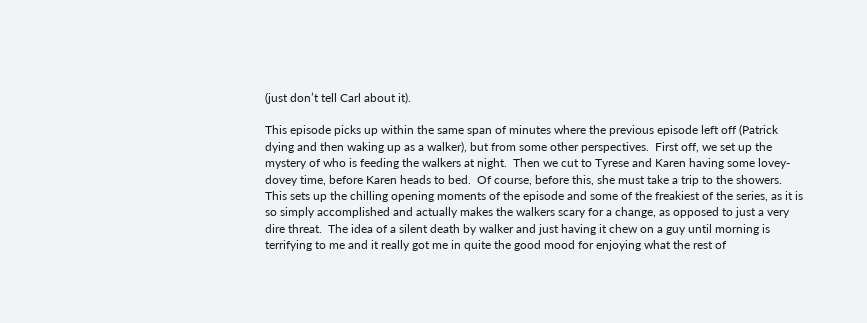(just don’t tell Carl about it).

This episode picks up within the same span of minutes where the previous episode left off (Patrick dying and then waking up as a walker), but from some other perspectives.  First off, we set up the mystery of who is feeding the walkers at night.  Then we cut to Tyrese and Karen having some lovey-dovey time, before Karen heads to bed.  Of course, before this, she must take a trip to the showers.  This sets up the chilling opening moments of the episode and some of the freakiest of the series, as it is so simply accomplished and actually makes the walkers scary for a change, as opposed to just a very dire threat.  The idea of a silent death by walker and just having it chew on a guy until morning is terrifying to me and it really got me in quite the good mood for enjoying what the rest of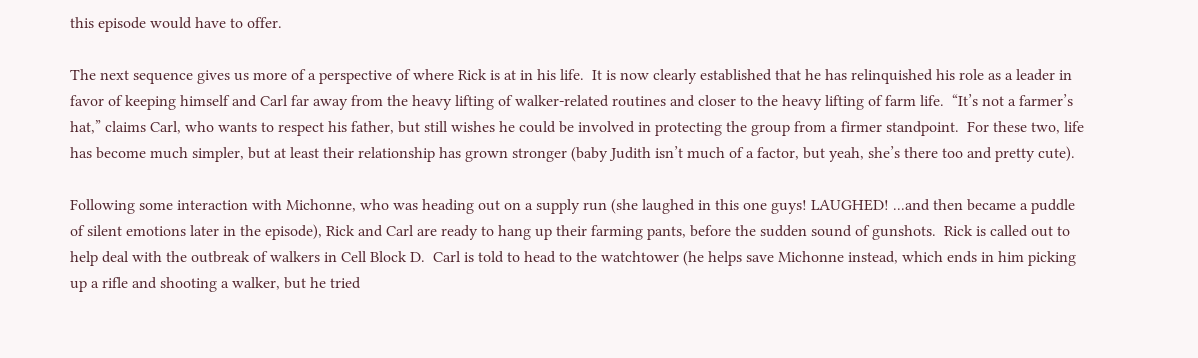this episode would have to offer.

The next sequence gives us more of a perspective of where Rick is at in his life.  It is now clearly established that he has relinquished his role as a leader in favor of keeping himself and Carl far away from the heavy lifting of walker-related routines and closer to the heavy lifting of farm life.  “It’s not a farmer’s hat,” claims Carl, who wants to respect his father, but still wishes he could be involved in protecting the group from a firmer standpoint.  For these two, life has become much simpler, but at least their relationship has grown stronger (baby Judith isn’t much of a factor, but yeah, she’s there too and pretty cute).

Following some interaction with Michonne, who was heading out on a supply run (she laughed in this one guys! LAUGHED! ...and then became a puddle of silent emotions later in the episode), Rick and Carl are ready to hang up their farming pants, before the sudden sound of gunshots.  Rick is called out to help deal with the outbreak of walkers in Cell Block D.  Carl is told to head to the watchtower (he helps save Michonne instead, which ends in him picking up a rifle and shooting a walker, but he tried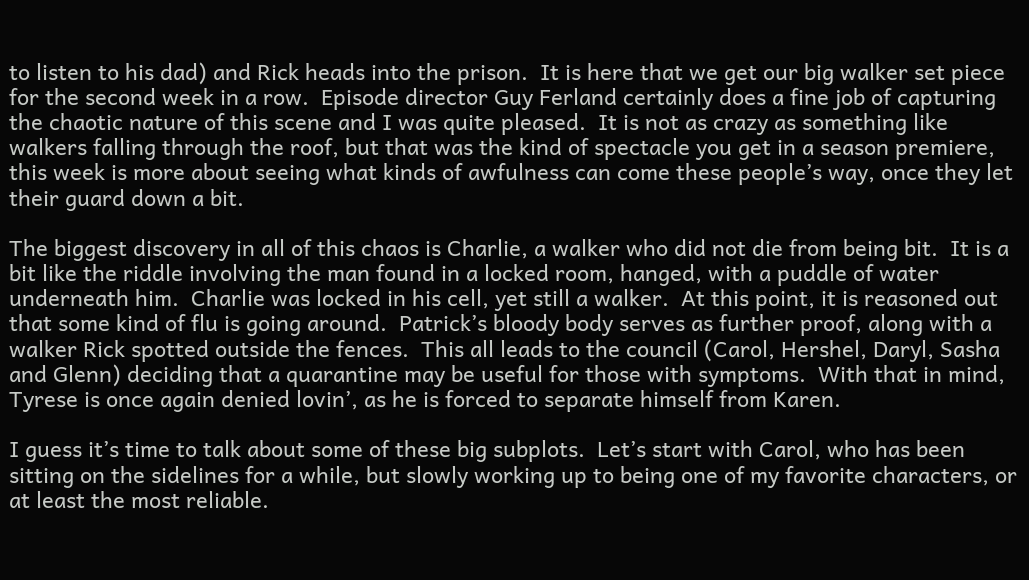to listen to his dad) and Rick heads into the prison.  It is here that we get our big walker set piece for the second week in a row.  Episode director Guy Ferland certainly does a fine job of capturing the chaotic nature of this scene and I was quite pleased.  It is not as crazy as something like walkers falling through the roof, but that was the kind of spectacle you get in a season premiere, this week is more about seeing what kinds of awfulness can come these people’s way, once they let their guard down a bit.

The biggest discovery in all of this chaos is Charlie, a walker who did not die from being bit.  It is a bit like the riddle involving the man found in a locked room, hanged, with a puddle of water underneath him.  Charlie was locked in his cell, yet still a walker.  At this point, it is reasoned out that some kind of flu is going around.  Patrick’s bloody body serves as further proof, along with a walker Rick spotted outside the fences.  This all leads to the council (Carol, Hershel, Daryl, Sasha and Glenn) deciding that a quarantine may be useful for those with symptoms.  With that in mind, Tyrese is once again denied lovin’, as he is forced to separate himself from Karen.

I guess it’s time to talk about some of these big subplots.  Let’s start with Carol, who has been sitting on the sidelines for a while, but slowly working up to being one of my favorite characters, or at least the most reliable.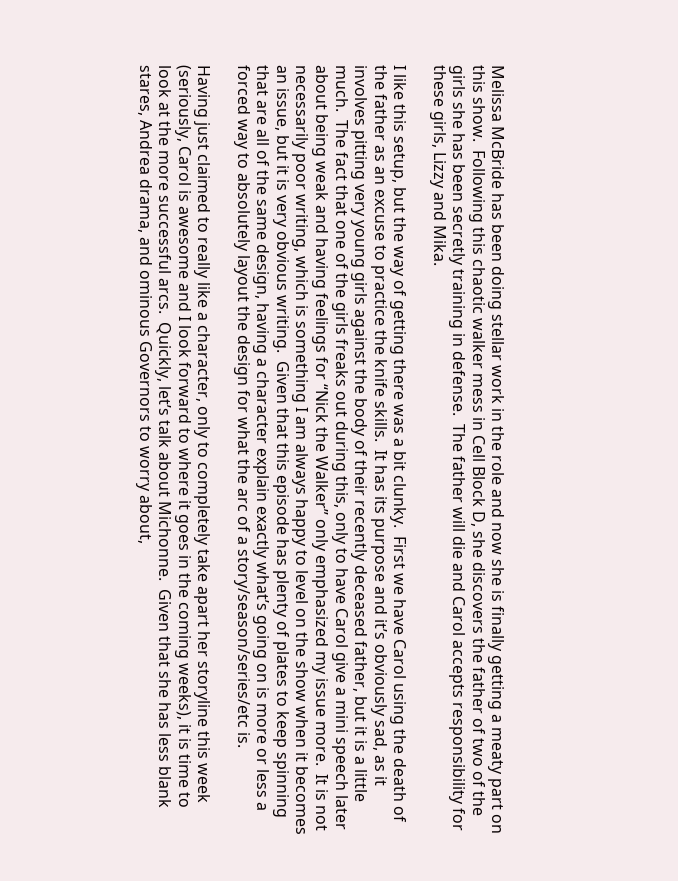Melissa McBride has been doing stellar work in the role and now she is finally getting a meaty part on this show.  Following this chaotic walker mess in Cell Block D, she discovers the father of two of the girls she has been secretly training in defense.  The father will die and Carol accepts responsibility for these girls, Lizzy and Mika.

I like this setup, but the way of getting there was a bit clunky.  First we have Carol using the death of the father as an excuse to practice the knife skills.  It has its purpose and it’s obviously sad, as it involves pitting very young girls against the body of their recently deceased father, but it is a little much.  The fact that one of the girls freaks out during this, only to have Carol give a mini speech later about being weak and having feelings for “Nick the Walker” only emphasized my issue more.  It is not necessarily poor writing, which is something I am always happy to level on the show when it becomes an issue, but it is very obvious writing.  Given that this episode has plenty of plates to keep spinning that are all of the same design, having a character explain exactly what’s going on is more or less a forced way to absolutely layout the design for what the arc of a story/season/series/etc is.

Having just claimed to really like a character, only to completely take apart her storyline this week (seriously, Carol is awesome and I look forward to where it goes in the coming weeks), it is time to look at the more successful arcs.  Quickly, let’s talk about Michonne.  Given that she has less blank stares, Andrea drama, and ominous Governors to worry about,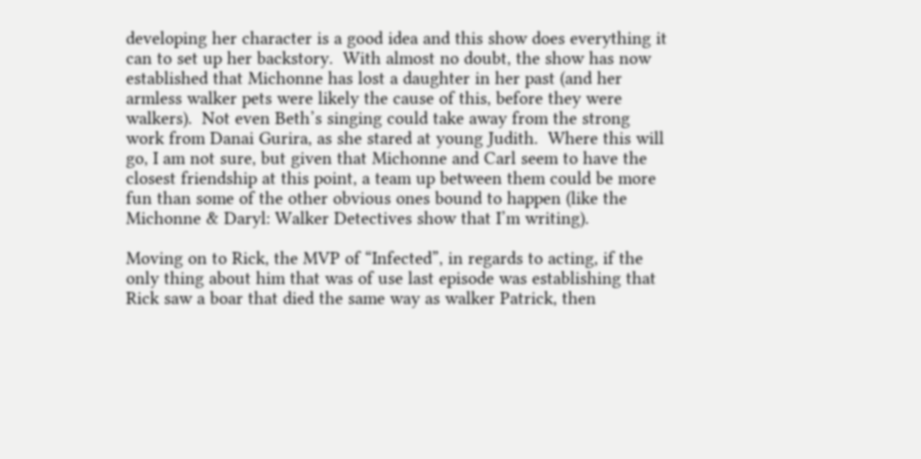developing her character is a good idea and this show does everything it can to set up her backstory.  With almost no doubt, the show has now established that Michonne has lost a daughter in her past (and her armless walker pets were likely the cause of this, before they were walkers).  Not even Beth’s singing could take away from the strong work from Danai Gurira, as she stared at young Judith.  Where this will go, I am not sure, but given that Michonne and Carl seem to have the closest friendship at this point, a team up between them could be more fun than some of the other obvious ones bound to happen (like the Michonne & Daryl: Walker Detectives show that I’m writing).

Moving on to Rick, the MVP of “Infected”, in regards to acting, if the only thing about him that was of use last episode was establishing that Rick saw a boar that died the same way as walker Patrick, then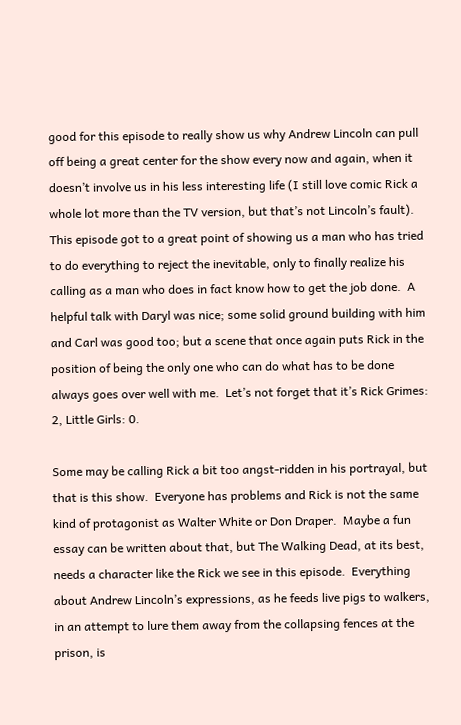good for this episode to really show us why Andrew Lincoln can pull off being a great center for the show every now and again, when it doesn’t involve us in his less interesting life (I still love comic Rick a whole lot more than the TV version, but that’s not Lincoln’s fault).  This episode got to a great point of showing us a man who has tried to do everything to reject the inevitable, only to finally realize his calling as a man who does in fact know how to get the job done.  A helpful talk with Daryl was nice; some solid ground building with him and Carl was good too; but a scene that once again puts Rick in the position of being the only one who can do what has to be done always goes over well with me.  Let’s not forget that it’s Rick Grimes: 2, Little Girls: 0.

Some may be calling Rick a bit too angst-ridden in his portrayal, but that is this show.  Everyone has problems and Rick is not the same kind of protagonist as Walter White or Don Draper.  Maybe a fun essay can be written about that, but The Walking Dead, at its best, needs a character like the Rick we see in this episode.  Everything about Andrew Lincoln’s expressions, as he feeds live pigs to walkers, in an attempt to lure them away from the collapsing fences at the prison, is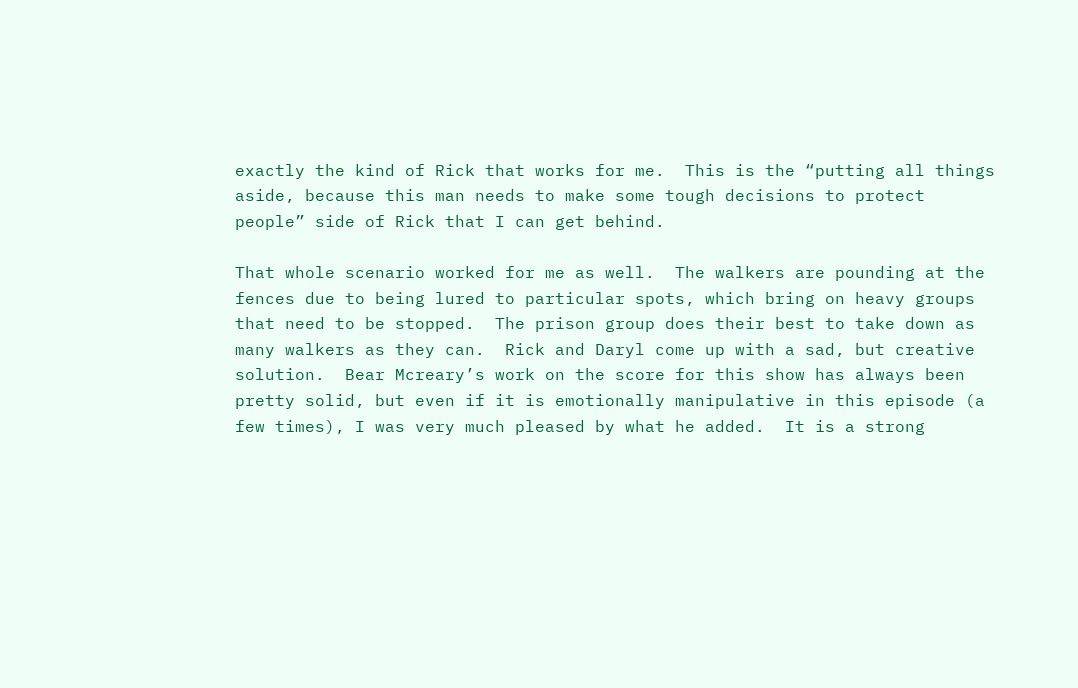exactly the kind of Rick that works for me.  This is the “putting all things aside, because this man needs to make some tough decisions to protect people” side of Rick that I can get behind.

That whole scenario worked for me as well.  The walkers are pounding at the fences due to being lured to particular spots, which bring on heavy groups that need to be stopped.  The prison group does their best to take down as many walkers as they can.  Rick and Daryl come up with a sad, but creative solution.  Bear Mcreary’s work on the score for this show has always been pretty solid, but even if it is emotionally manipulative in this episode (a few times), I was very much pleased by what he added.  It is a strong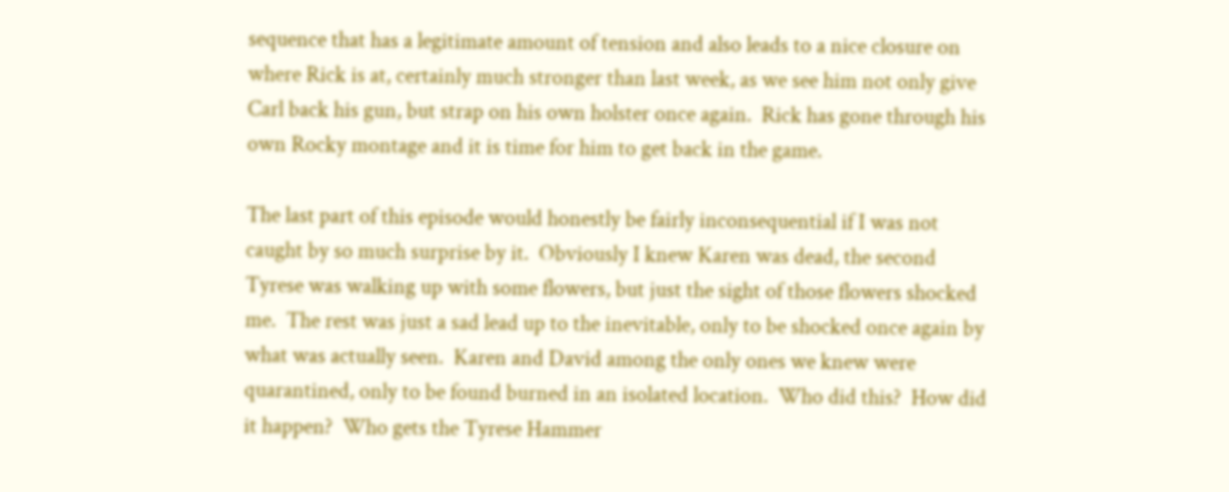sequence that has a legitimate amount of tension and also leads to a nice closure on where Rick is at, certainly much stronger than last week, as we see him not only give Carl back his gun, but strap on his own holster once again.  Rick has gone through his own Rocky montage and it is time for him to get back in the game.

The last part of this episode would honestly be fairly inconsequential if I was not caught by so much surprise by it.  Obviously I knew Karen was dead, the second Tyrese was walking up with some flowers, but just the sight of those flowers shocked me.  The rest was just a sad lead up to the inevitable, only to be shocked once again by what was actually seen.  Karen and David among the only ones we knew were quarantined, only to be found burned in an isolated location.  Who did this?  How did it happen?  Who gets the Tyrese Hammer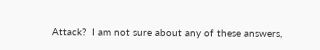Attack?  I am not sure about any of these answers,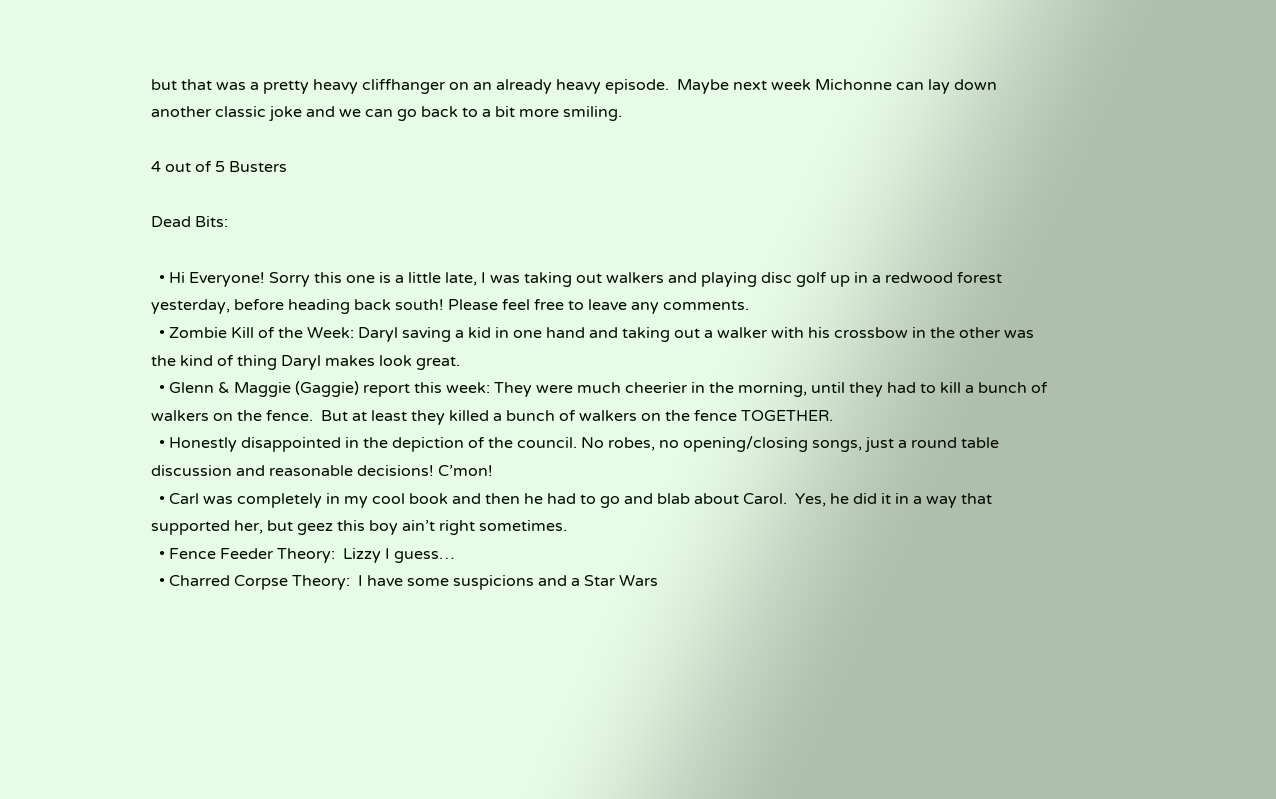but that was a pretty heavy cliffhanger on an already heavy episode.  Maybe next week Michonne can lay down another classic joke and we can go back to a bit more smiling.

4 out of 5 Busters

Dead Bits:

  • Hi Everyone! Sorry this one is a little late, I was taking out walkers and playing disc golf up in a redwood forest yesterday, before heading back south! Please feel free to leave any comments.
  • Zombie Kill of the Week: Daryl saving a kid in one hand and taking out a walker with his crossbow in the other was the kind of thing Daryl makes look great.
  • Glenn & Maggie (Gaggie) report this week: They were much cheerier in the morning, until they had to kill a bunch of walkers on the fence.  But at least they killed a bunch of walkers on the fence TOGETHER.
  • Honestly disappointed in the depiction of the council. No robes, no opening/closing songs, just a round table discussion and reasonable decisions! C’mon!
  • Carl was completely in my cool book and then he had to go and blab about Carol.  Yes, he did it in a way that supported her, but geez this boy ain’t right sometimes.
  • Fence Feeder Theory:  Lizzy I guess…
  • Charred Corpse Theory:  I have some suspicions and a Star Wars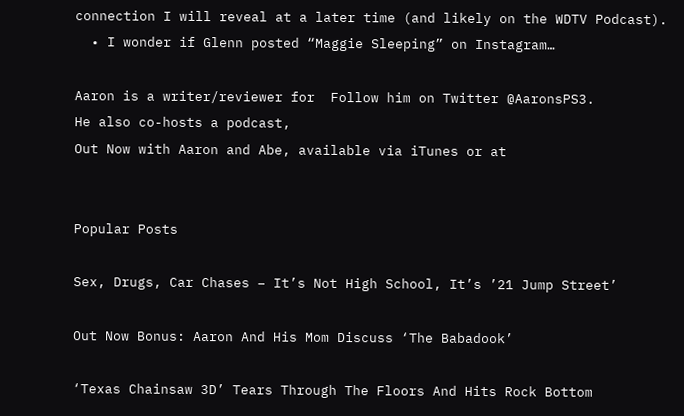connection I will reveal at a later time (and likely on the WDTV Podcast).
  • I wonder if Glenn posted “Maggie Sleeping” on Instagram…

Aaron is a writer/reviewer for  Follow him on Twitter @AaronsPS3.
He also co-hosts a podcast,
Out Now with Aaron and Abe, available via iTunes or at


Popular Posts

Sex, Drugs, Car Chases – It’s Not High School, It’s ’21 Jump Street’

Out Now Bonus: Aaron And His Mom Discuss ‘The Babadook’

‘Texas Chainsaw 3D’ Tears Through The Floors And Hits Rock Bottom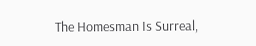The Homesman Is Surreal,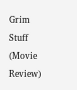Grim Stuff (Movie Review)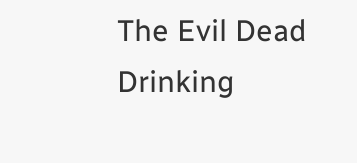The Evil Dead Drinking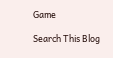Game

Search This Blog